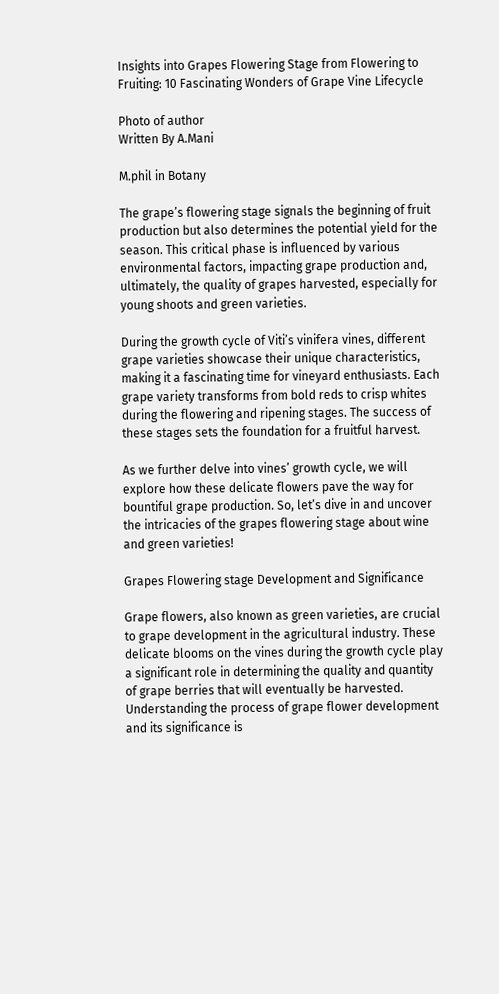Insights into Grapes Flowering Stage from Flowering to Fruiting: 10 Fascinating Wonders of Grape Vine Lifecycle

Photo of author
Written By A.Mani

M.phil in Botany

The grape’s flowering stage signals the beginning of fruit production but also determines the potential yield for the season. This critical phase is influenced by various environmental factors, impacting grape production and, ultimately, the quality of grapes harvested, especially for young shoots and green varieties.

During the growth cycle of Viti’s vinifera vines, different grape varieties showcase their unique characteristics, making it a fascinating time for vineyard enthusiasts. Each grape variety transforms from bold reds to crisp whites during the flowering and ripening stages. The success of these stages sets the foundation for a fruitful harvest.

As we further delve into vines’ growth cycle, we will explore how these delicate flowers pave the way for bountiful grape production. So, let’s dive in and uncover the intricacies of the grapes flowering stage about wine and green varieties!

Grapes Flowering stage Development and Significance

Grape flowers, also known as green varieties, are crucial to grape development in the agricultural industry. These delicate blooms on the vines during the growth cycle play a significant role in determining the quality and quantity of grape berries that will eventually be harvested. Understanding the process of grape flower development and its significance is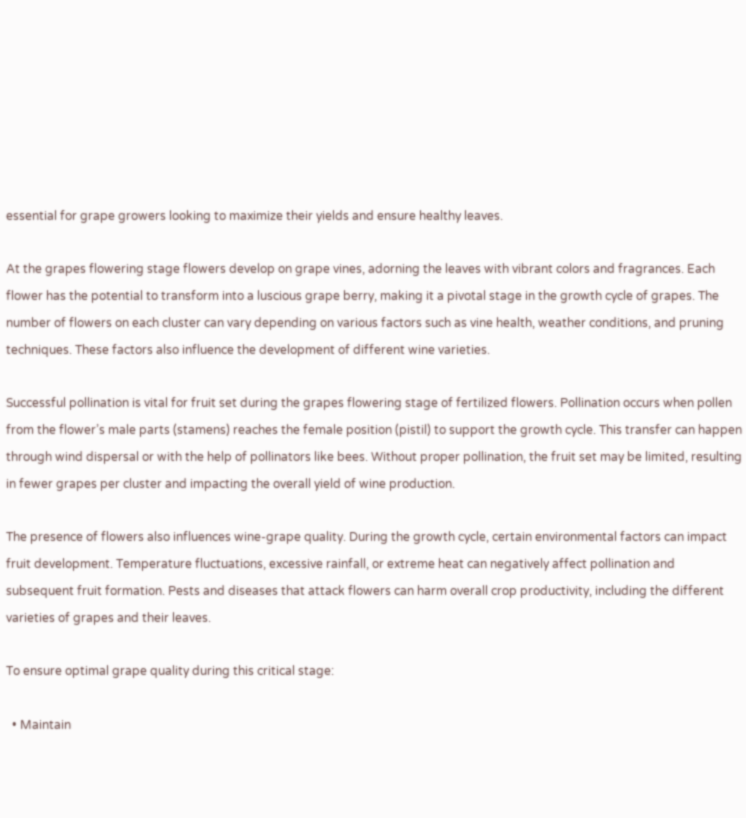essential for grape growers looking to maximize their yields and ensure healthy leaves.

At the grapes flowering stage flowers develop on grape vines, adorning the leaves with vibrant colors and fragrances. Each flower has the potential to transform into a luscious grape berry, making it a pivotal stage in the growth cycle of grapes. The number of flowers on each cluster can vary depending on various factors such as vine health, weather conditions, and pruning techniques. These factors also influence the development of different wine varieties.

Successful pollination is vital for fruit set during the grapes flowering stage of fertilized flowers. Pollination occurs when pollen from the flower’s male parts (stamens) reaches the female position (pistil) to support the growth cycle. This transfer can happen through wind dispersal or with the help of pollinators like bees. Without proper pollination, the fruit set may be limited, resulting in fewer grapes per cluster and impacting the overall yield of wine production.

The presence of flowers also influences wine-grape quality. During the growth cycle, certain environmental factors can impact fruit development. Temperature fluctuations, excessive rainfall, or extreme heat can negatively affect pollination and subsequent fruit formation. Pests and diseases that attack flowers can harm overall crop productivity, including the different varieties of grapes and their leaves.

To ensure optimal grape quality during this critical stage:

  • Maintain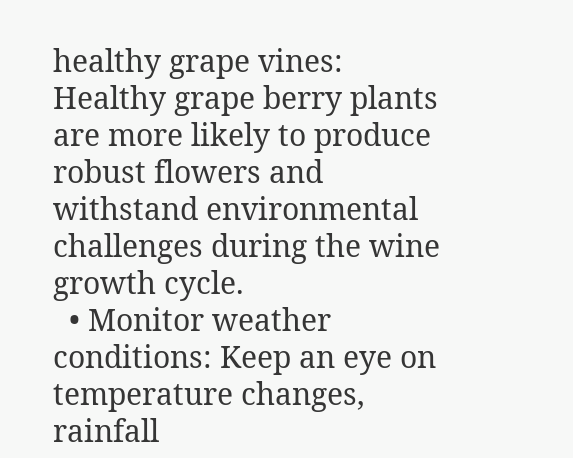healthy grape vines: Healthy grape berry plants are more likely to produce robust flowers and withstand environmental challenges during the wine growth cycle.
  • Monitor weather conditions: Keep an eye on temperature changes, rainfall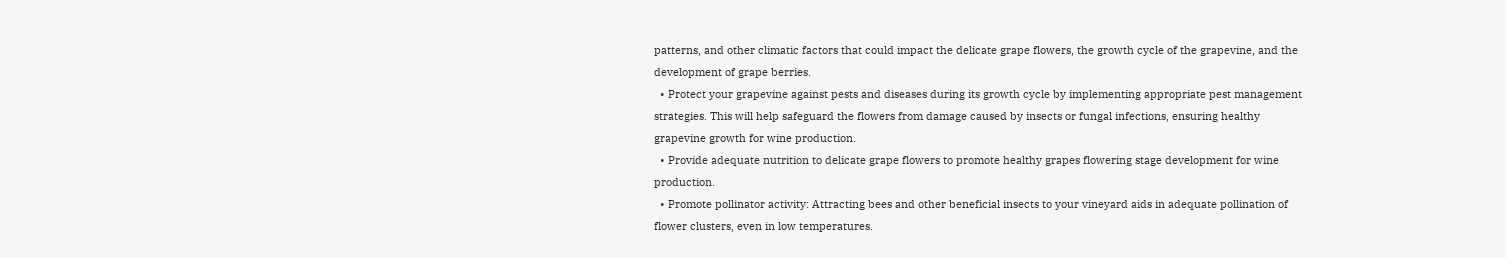patterns, and other climatic factors that could impact the delicate grape flowers, the growth cycle of the grapevine, and the development of grape berries.
  • Protect your grapevine against pests and diseases during its growth cycle by implementing appropriate pest management strategies. This will help safeguard the flowers from damage caused by insects or fungal infections, ensuring healthy grapevine growth for wine production.
  • Provide adequate nutrition to delicate grape flowers to promote healthy grapes flowering stage development for wine production.
  • Promote pollinator activity: Attracting bees and other beneficial insects to your vineyard aids in adequate pollination of flower clusters, even in low temperatures.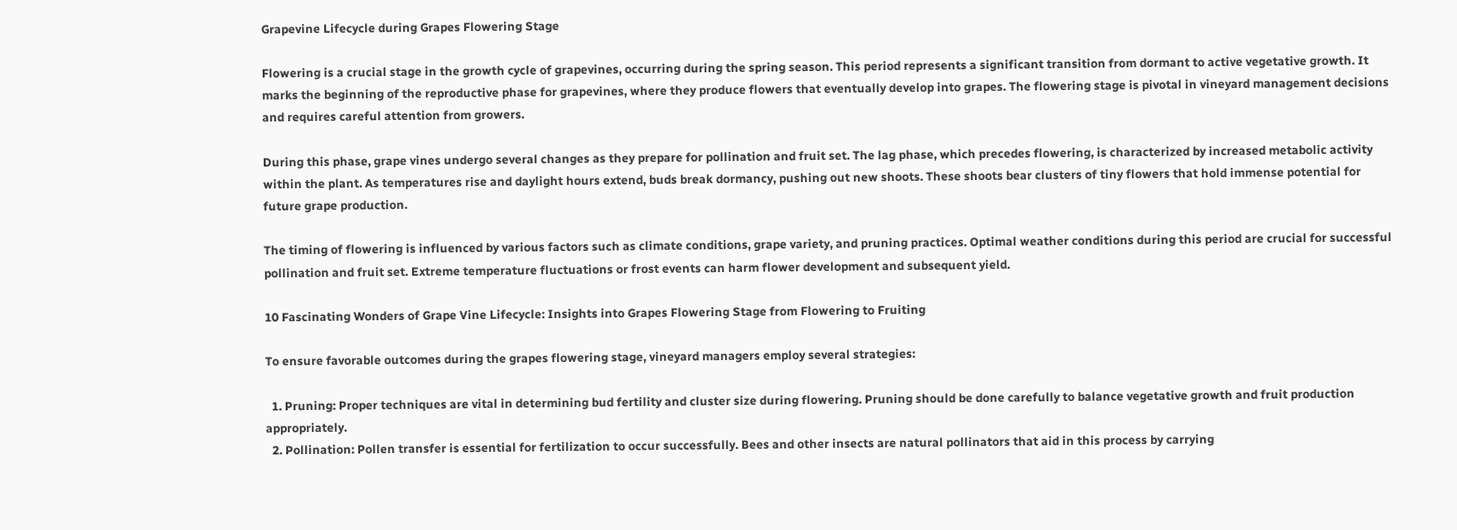Grapevine Lifecycle during Grapes Flowering Stage

Flowering is a crucial stage in the growth cycle of grapevines, occurring during the spring season. This period represents a significant transition from dormant to active vegetative growth. It marks the beginning of the reproductive phase for grapevines, where they produce flowers that eventually develop into grapes. The flowering stage is pivotal in vineyard management decisions and requires careful attention from growers.

During this phase, grape vines undergo several changes as they prepare for pollination and fruit set. The lag phase, which precedes flowering, is characterized by increased metabolic activity within the plant. As temperatures rise and daylight hours extend, buds break dormancy, pushing out new shoots. These shoots bear clusters of tiny flowers that hold immense potential for future grape production.

The timing of flowering is influenced by various factors such as climate conditions, grape variety, and pruning practices. Optimal weather conditions during this period are crucial for successful pollination and fruit set. Extreme temperature fluctuations or frost events can harm flower development and subsequent yield.

10 Fascinating Wonders of Grape Vine Lifecycle: Insights into Grapes Flowering Stage from Flowering to Fruiting

To ensure favorable outcomes during the grapes flowering stage, vineyard managers employ several strategies:

  1. Pruning: Proper techniques are vital in determining bud fertility and cluster size during flowering. Pruning should be done carefully to balance vegetative growth and fruit production appropriately.
  2. Pollination: Pollen transfer is essential for fertilization to occur successfully. Bees and other insects are natural pollinators that aid in this process by carrying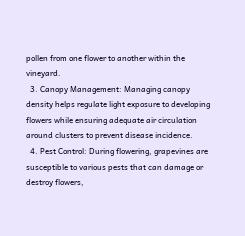pollen from one flower to another within the vineyard.
  3. Canopy Management: Managing canopy density helps regulate light exposure to developing flowers while ensuring adequate air circulation around clusters to prevent disease incidence.
  4. Pest Control: During flowering, grapevines are susceptible to various pests that can damage or destroy flowers,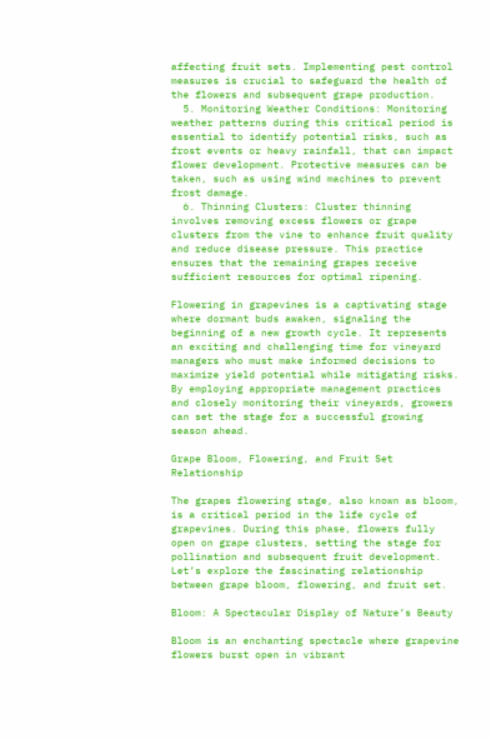affecting fruit sets. Implementing pest control measures is crucial to safeguard the health of the flowers and subsequent grape production.
  5. Monitoring Weather Conditions: Monitoring weather patterns during this critical period is essential to identify potential risks, such as frost events or heavy rainfall, that can impact flower development. Protective measures can be taken, such as using wind machines to prevent frost damage.
  6. Thinning Clusters: Cluster thinning involves removing excess flowers or grape clusters from the vine to enhance fruit quality and reduce disease pressure. This practice ensures that the remaining grapes receive sufficient resources for optimal ripening.

Flowering in grapevines is a captivating stage where dormant buds awaken, signaling the beginning of a new growth cycle. It represents an exciting and challenging time for vineyard managers who must make informed decisions to maximize yield potential while mitigating risks. By employing appropriate management practices and closely monitoring their vineyards, growers can set the stage for a successful growing season ahead.

Grape Bloom, Flowering, and Fruit Set Relationship

The grapes flowering stage, also known as bloom, is a critical period in the life cycle of grapevines. During this phase, flowers fully open on grape clusters, setting the stage for pollination and subsequent fruit development. Let’s explore the fascinating relationship between grape bloom, flowering, and fruit set.

Bloom: A Spectacular Display of Nature’s Beauty

Bloom is an enchanting spectacle where grapevine flowers burst open in vibrant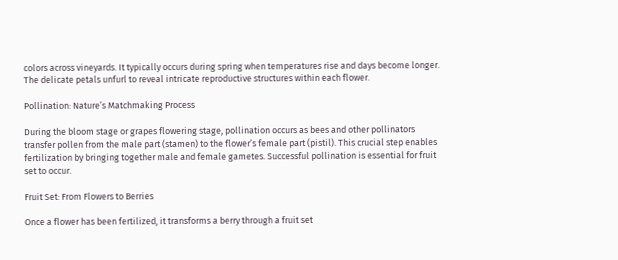colors across vineyards. It typically occurs during spring when temperatures rise and days become longer. The delicate petals unfurl to reveal intricate reproductive structures within each flower.

Pollination: Nature’s Matchmaking Process

During the bloom stage or grapes flowering stage, pollination occurs as bees and other pollinators transfer pollen from the male part (stamen) to the flower’s female part (pistil). This crucial step enables fertilization by bringing together male and female gametes. Successful pollination is essential for fruit set to occur.

Fruit Set: From Flowers to Berries

Once a flower has been fertilized, it transforms a berry through a fruit set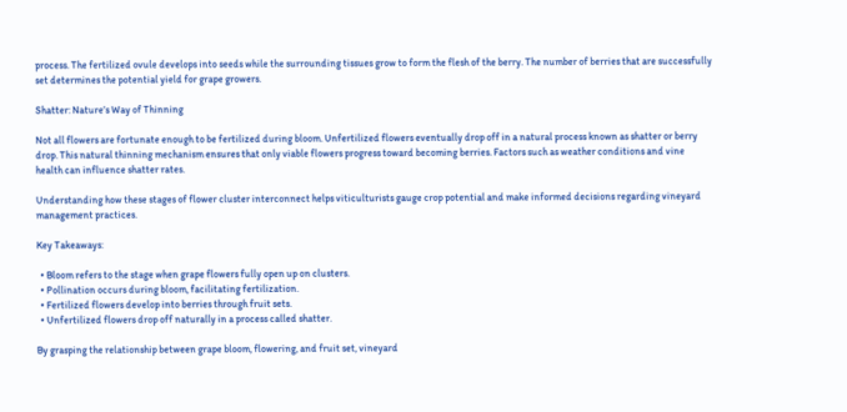process. The fertilized ovule develops into seeds while the surrounding tissues grow to form the flesh of the berry. The number of berries that are successfully set determines the potential yield for grape growers.

Shatter: Nature’s Way of Thinning

Not all flowers are fortunate enough to be fertilized during bloom. Unfertilized flowers eventually drop off in a natural process known as shatter or berry drop. This natural thinning mechanism ensures that only viable flowers progress toward becoming berries. Factors such as weather conditions and vine health can influence shatter rates.

Understanding how these stages of flower cluster interconnect helps viticulturists gauge crop potential and make informed decisions regarding vineyard management practices.

Key Takeaways:

  • Bloom refers to the stage when grape flowers fully open up on clusters.
  • Pollination occurs during bloom, facilitating fertilization.
  • Fertilized flowers develop into berries through fruit sets.
  • Unfertilized flowers drop off naturally in a process called shatter.

By grasping the relationship between grape bloom, flowering, and fruit set, vineyard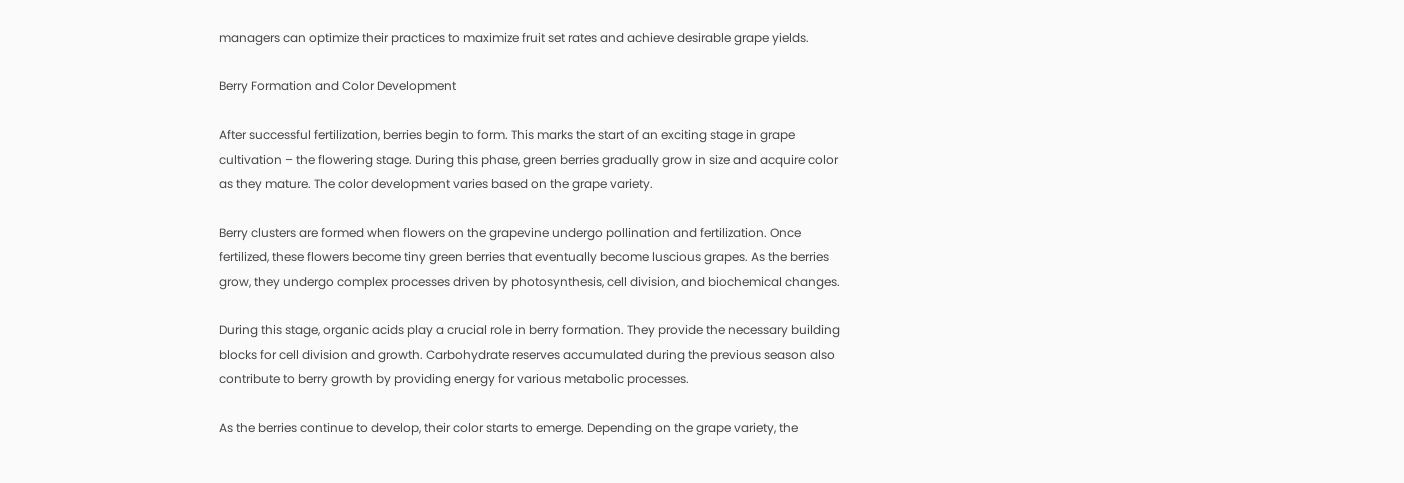managers can optimize their practices to maximize fruit set rates and achieve desirable grape yields.

Berry Formation and Color Development

After successful fertilization, berries begin to form. This marks the start of an exciting stage in grape cultivation – the flowering stage. During this phase, green berries gradually grow in size and acquire color as they mature. The color development varies based on the grape variety.

Berry clusters are formed when flowers on the grapevine undergo pollination and fertilization. Once fertilized, these flowers become tiny green berries that eventually become luscious grapes. As the berries grow, they undergo complex processes driven by photosynthesis, cell division, and biochemical changes.

During this stage, organic acids play a crucial role in berry formation. They provide the necessary building blocks for cell division and growth. Carbohydrate reserves accumulated during the previous season also contribute to berry growth by providing energy for various metabolic processes.

As the berries continue to develop, their color starts to emerge. Depending on the grape variety, the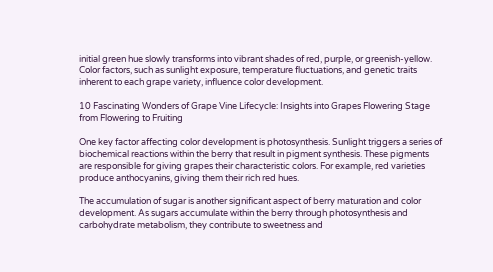initial green hue slowly transforms into vibrant shades of red, purple, or greenish-yellow. Color factors, such as sunlight exposure, temperature fluctuations, and genetic traits inherent to each grape variety, influence color development.

10 Fascinating Wonders of Grape Vine Lifecycle: Insights into Grapes Flowering Stage from Flowering to Fruiting

One key factor affecting color development is photosynthesis. Sunlight triggers a series of biochemical reactions within the berry that result in pigment synthesis. These pigments are responsible for giving grapes their characteristic colors. For example, red varieties produce anthocyanins, giving them their rich red hues.

The accumulation of sugar is another significant aspect of berry maturation and color development. As sugars accumulate within the berry through photosynthesis and carbohydrate metabolism, they contribute to sweetness and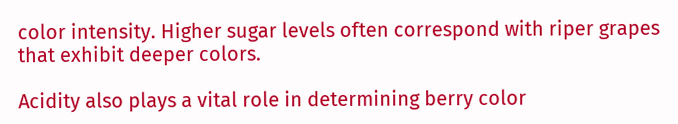color intensity. Higher sugar levels often correspond with riper grapes that exhibit deeper colors.

Acidity also plays a vital role in determining berry color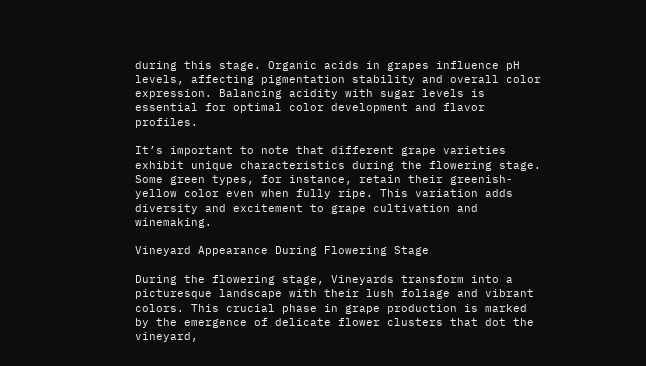during this stage. Organic acids in grapes influence pH levels, affecting pigmentation stability and overall color expression. Balancing acidity with sugar levels is essential for optimal color development and flavor profiles.

It’s important to note that different grape varieties exhibit unique characteristics during the flowering stage. Some green types, for instance, retain their greenish-yellow color even when fully ripe. This variation adds diversity and excitement to grape cultivation and winemaking.

Vineyard Appearance During Flowering Stage

During the flowering stage, Vineyards transform into a picturesque landscape with their lush foliage and vibrant colors. This crucial phase in grape production is marked by the emergence of delicate flower clusters that dot the vineyard,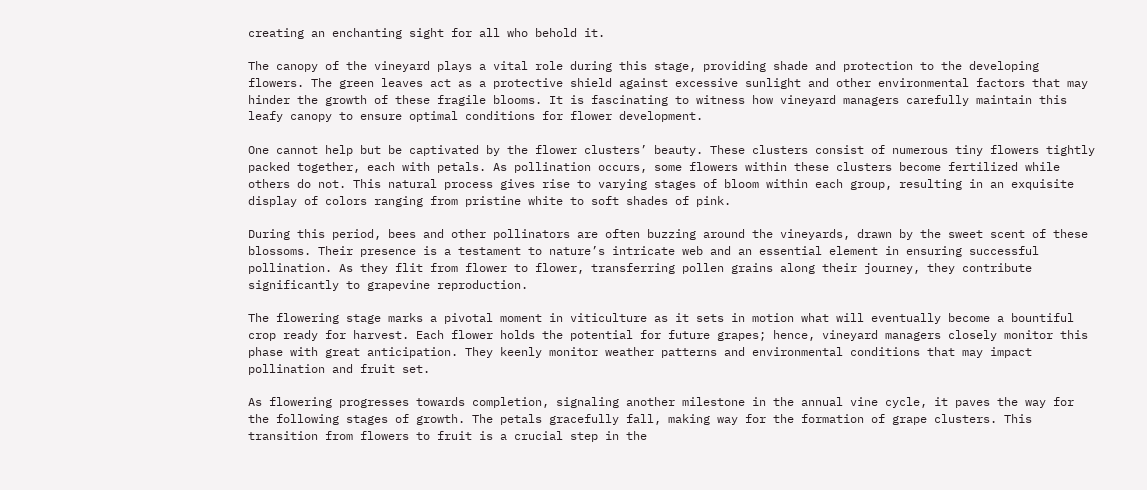creating an enchanting sight for all who behold it.

The canopy of the vineyard plays a vital role during this stage, providing shade and protection to the developing flowers. The green leaves act as a protective shield against excessive sunlight and other environmental factors that may hinder the growth of these fragile blooms. It is fascinating to witness how vineyard managers carefully maintain this leafy canopy to ensure optimal conditions for flower development.

One cannot help but be captivated by the flower clusters’ beauty. These clusters consist of numerous tiny flowers tightly packed together, each with petals. As pollination occurs, some flowers within these clusters become fertilized while others do not. This natural process gives rise to varying stages of bloom within each group, resulting in an exquisite display of colors ranging from pristine white to soft shades of pink.

During this period, bees and other pollinators are often buzzing around the vineyards, drawn by the sweet scent of these blossoms. Their presence is a testament to nature’s intricate web and an essential element in ensuring successful pollination. As they flit from flower to flower, transferring pollen grains along their journey, they contribute significantly to grapevine reproduction.

The flowering stage marks a pivotal moment in viticulture as it sets in motion what will eventually become a bountiful crop ready for harvest. Each flower holds the potential for future grapes; hence, vineyard managers closely monitor this phase with great anticipation. They keenly monitor weather patterns and environmental conditions that may impact pollination and fruit set.

As flowering progresses towards completion, signaling another milestone in the annual vine cycle, it paves the way for the following stages of growth. The petals gracefully fall, making way for the formation of grape clusters. This transition from flowers to fruit is a crucial step in the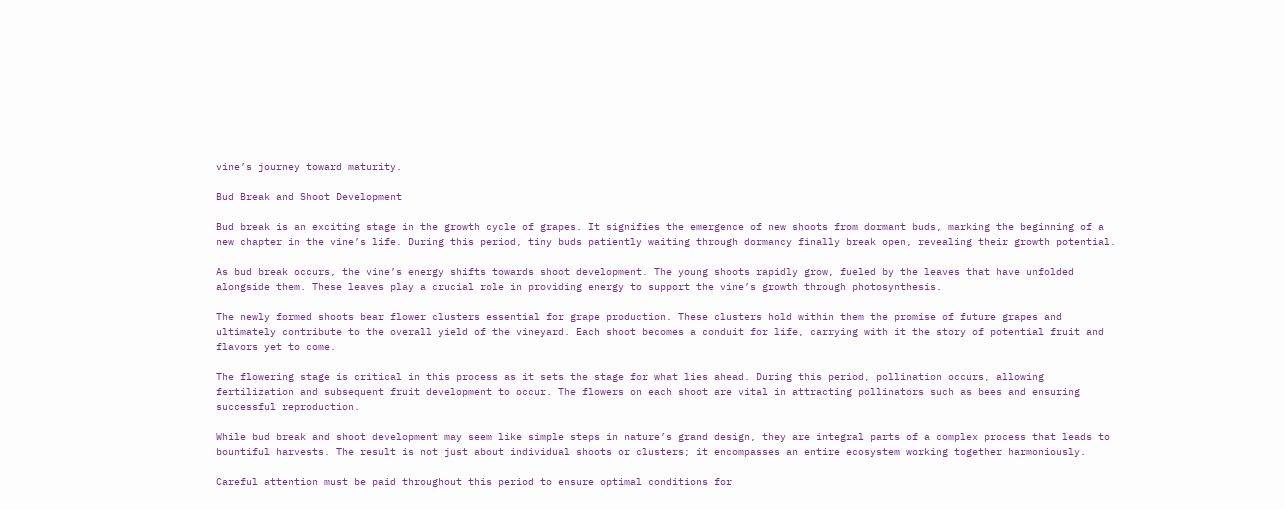vine’s journey toward maturity.

Bud Break and Shoot Development

Bud break is an exciting stage in the growth cycle of grapes. It signifies the emergence of new shoots from dormant buds, marking the beginning of a new chapter in the vine’s life. During this period, tiny buds patiently waiting through dormancy finally break open, revealing their growth potential.

As bud break occurs, the vine’s energy shifts towards shoot development. The young shoots rapidly grow, fueled by the leaves that have unfolded alongside them. These leaves play a crucial role in providing energy to support the vine’s growth through photosynthesis.

The newly formed shoots bear flower clusters essential for grape production. These clusters hold within them the promise of future grapes and ultimately contribute to the overall yield of the vineyard. Each shoot becomes a conduit for life, carrying with it the story of potential fruit and flavors yet to come.

The flowering stage is critical in this process as it sets the stage for what lies ahead. During this period, pollination occurs, allowing fertilization and subsequent fruit development to occur. The flowers on each shoot are vital in attracting pollinators such as bees and ensuring successful reproduction.

While bud break and shoot development may seem like simple steps in nature’s grand design, they are integral parts of a complex process that leads to bountiful harvests. The result is not just about individual shoots or clusters; it encompasses an entire ecosystem working together harmoniously.

Careful attention must be paid throughout this period to ensure optimal conditions for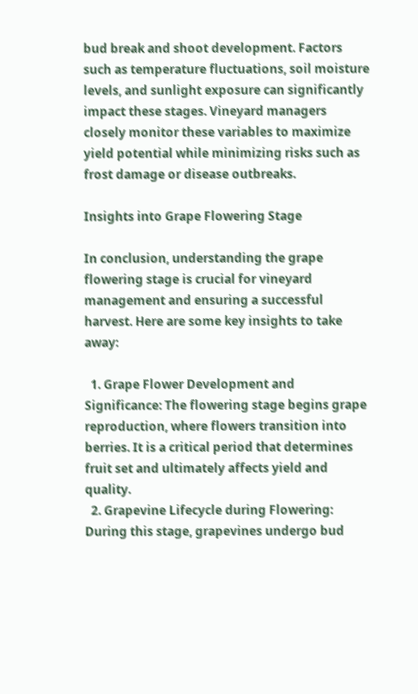bud break and shoot development. Factors such as temperature fluctuations, soil moisture levels, and sunlight exposure can significantly impact these stages. Vineyard managers closely monitor these variables to maximize yield potential while minimizing risks such as frost damage or disease outbreaks.

Insights into Grape Flowering Stage

In conclusion, understanding the grape flowering stage is crucial for vineyard management and ensuring a successful harvest. Here are some key insights to take away:

  1. Grape Flower Development and Significance: The flowering stage begins grape reproduction, where flowers transition into berries. It is a critical period that determines fruit set and ultimately affects yield and quality.
  2. Grapevine Lifecycle during Flowering: During this stage, grapevines undergo bud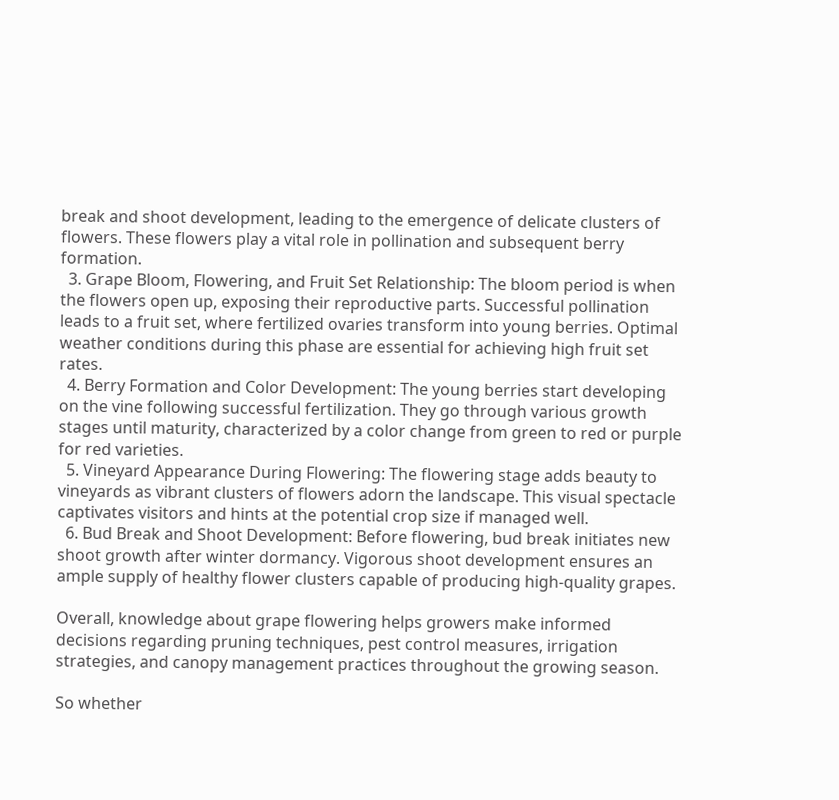break and shoot development, leading to the emergence of delicate clusters of flowers. These flowers play a vital role in pollination and subsequent berry formation.
  3. Grape Bloom, Flowering, and Fruit Set Relationship: The bloom period is when the flowers open up, exposing their reproductive parts. Successful pollination leads to a fruit set, where fertilized ovaries transform into young berries. Optimal weather conditions during this phase are essential for achieving high fruit set rates.
  4. Berry Formation and Color Development: The young berries start developing on the vine following successful fertilization. They go through various growth stages until maturity, characterized by a color change from green to red or purple for red varieties.
  5. Vineyard Appearance During Flowering: The flowering stage adds beauty to vineyards as vibrant clusters of flowers adorn the landscape. This visual spectacle captivates visitors and hints at the potential crop size if managed well.
  6. Bud Break and Shoot Development: Before flowering, bud break initiates new shoot growth after winter dormancy. Vigorous shoot development ensures an ample supply of healthy flower clusters capable of producing high-quality grapes.

Overall, knowledge about grape flowering helps growers make informed decisions regarding pruning techniques, pest control measures, irrigation strategies, and canopy management practices throughout the growing season.

So whether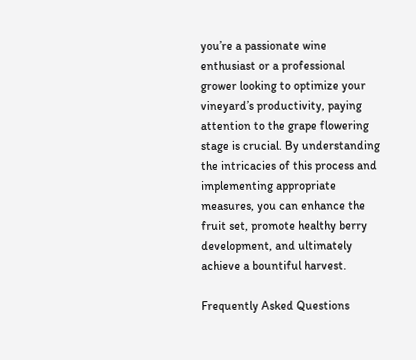you’re a passionate wine enthusiast or a professional grower looking to optimize your vineyard’s productivity, paying attention to the grape flowering stage is crucial. By understanding the intricacies of this process and implementing appropriate measures, you can enhance the fruit set, promote healthy berry development, and ultimately achieve a bountiful harvest.

Frequently Asked Questions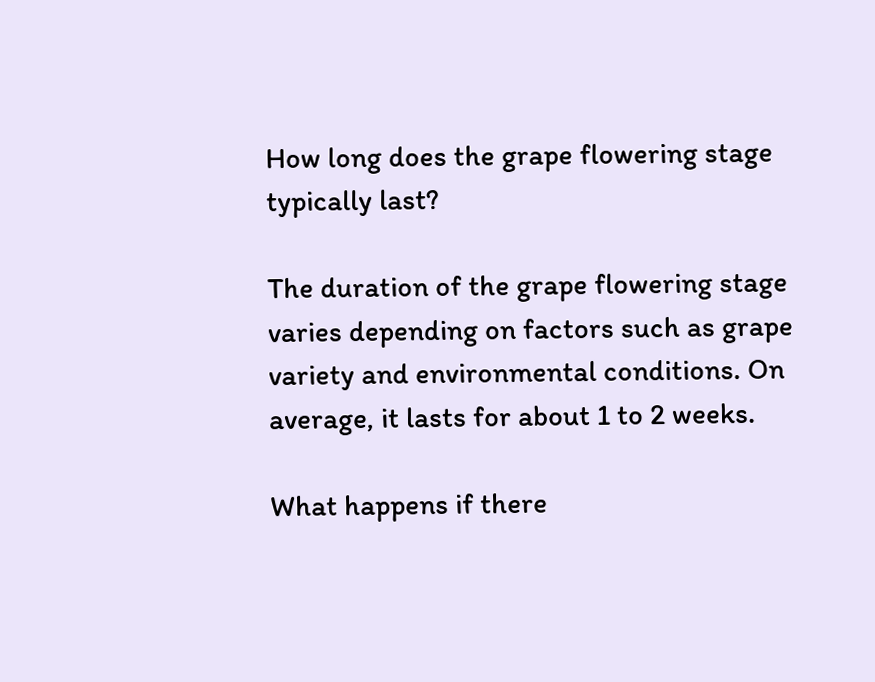How long does the grape flowering stage typically last?

The duration of the grape flowering stage varies depending on factors such as grape variety and environmental conditions. On average, it lasts for about 1 to 2 weeks.

What happens if there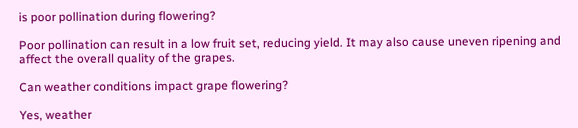is poor pollination during flowering?

Poor pollination can result in a low fruit set, reducing yield. It may also cause uneven ripening and affect the overall quality of the grapes.

Can weather conditions impact grape flowering?

Yes, weather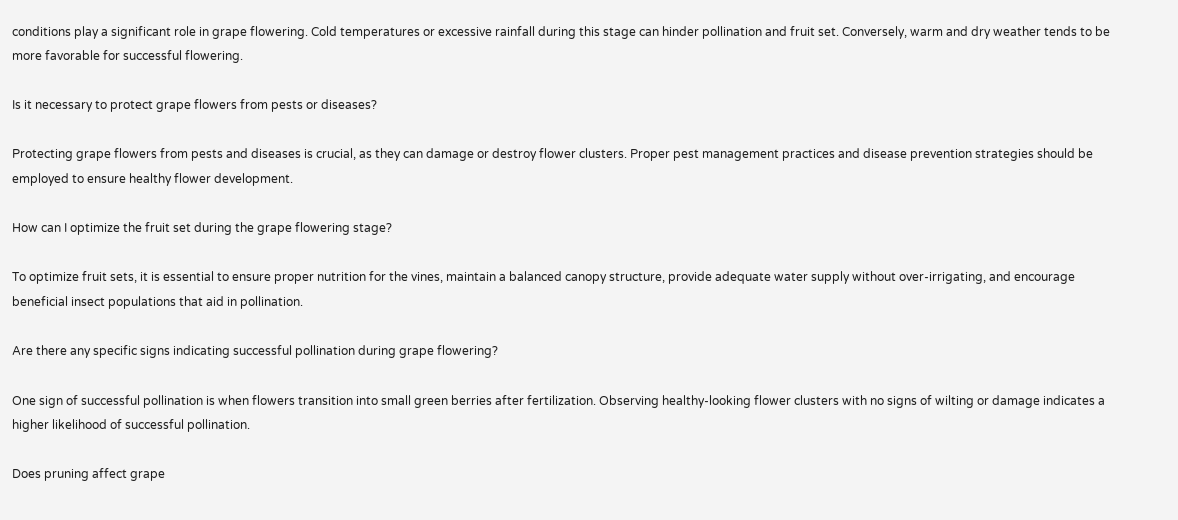conditions play a significant role in grape flowering. Cold temperatures or excessive rainfall during this stage can hinder pollination and fruit set. Conversely, warm and dry weather tends to be more favorable for successful flowering.

Is it necessary to protect grape flowers from pests or diseases?

Protecting grape flowers from pests and diseases is crucial, as they can damage or destroy flower clusters. Proper pest management practices and disease prevention strategies should be employed to ensure healthy flower development.

How can I optimize the fruit set during the grape flowering stage?

To optimize fruit sets, it is essential to ensure proper nutrition for the vines, maintain a balanced canopy structure, provide adequate water supply without over-irrigating, and encourage beneficial insect populations that aid in pollination.

Are there any specific signs indicating successful pollination during grape flowering?

One sign of successful pollination is when flowers transition into small green berries after fertilization. Observing healthy-looking flower clusters with no signs of wilting or damage indicates a higher likelihood of successful pollination.

Does pruning affect grape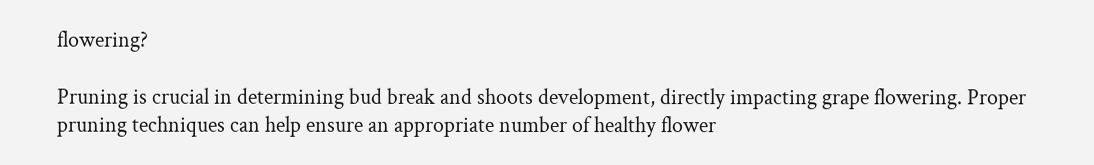flowering?

Pruning is crucial in determining bud break and shoots development, directly impacting grape flowering. Proper pruning techniques can help ensure an appropriate number of healthy flower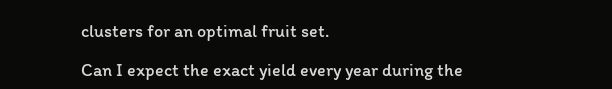clusters for an optimal fruit set.

Can I expect the exact yield every year during the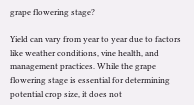grape flowering stage?

Yield can vary from year to year due to factors like weather conditions, vine health, and management practices. While the grape flowering stage is essential for determining potential crop size, it does not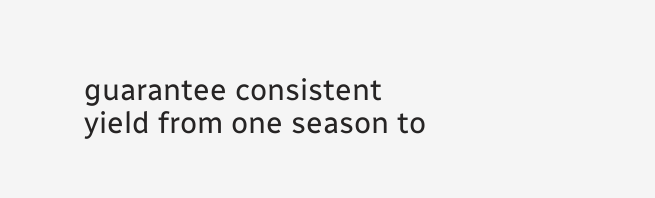guarantee consistent yield from one season to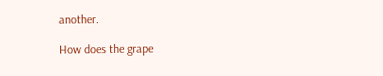another.

How does the grape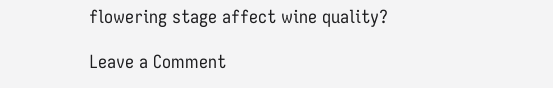flowering stage affect wine quality?

Leave a Comment